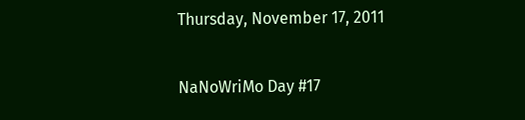Thursday, November 17, 2011

NaNoWriMo Day #17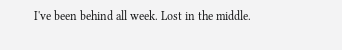I've been behind all week. Lost in the middle.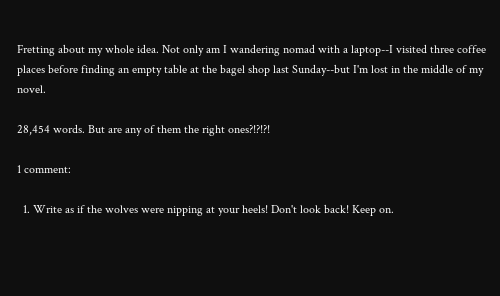Fretting about my whole idea. Not only am I wandering nomad with a laptop--I visited three coffee places before finding an empty table at the bagel shop last Sunday--but I'm lost in the middle of my novel.

28,454 words. But are any of them the right ones?!?!?!

1 comment:

  1. Write as if the wolves were nipping at your heels! Don't look back! Keep on.